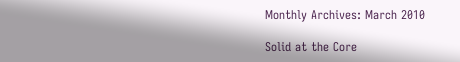Monthly Archives: March 2010

Solid at the Core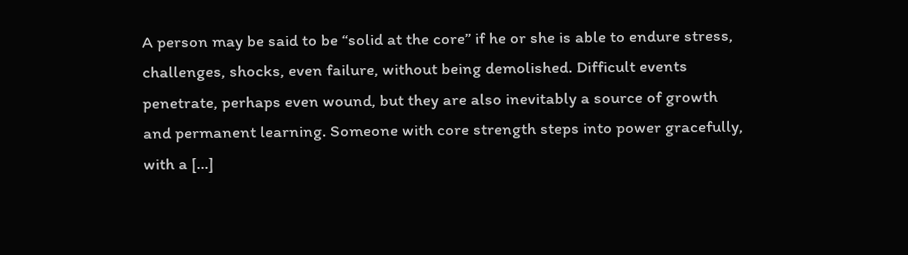A person may be said to be “solid at the core” if he or she is able to endure stress, challenges, shocks, even failure, without being demolished. Difficult events penetrate, perhaps even wound, but they are also inevitably a source of growth and permanent learning. Someone with core strength steps into power gracefully, with a […]